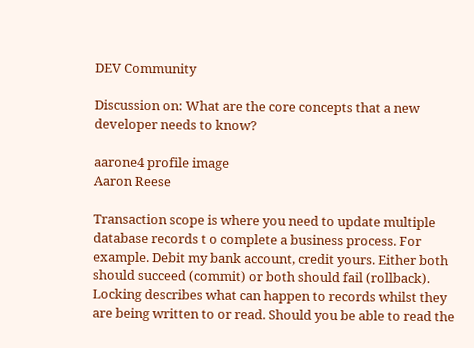DEV Community

Discussion on: What are the core concepts that a new developer needs to know?

aarone4 profile image
Aaron Reese

Transaction scope is where you need to update multiple database records t o complete a business process. For example. Debit my bank account, credit yours. Either both should succeed (commit) or both should fail (rollback). Locking describes what can happen to records whilst they are being written to or read. Should you be able to read the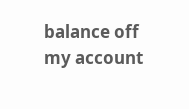balance off my account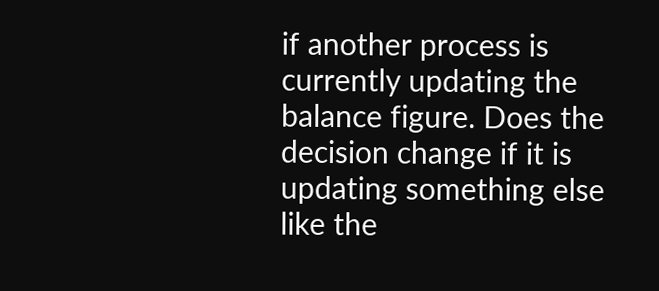if another process is currently updating the balance figure. Does the decision change if it is updating something else like the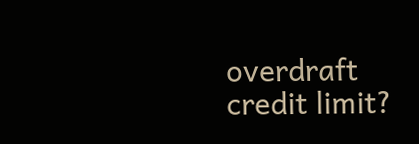overdraft credit limit?